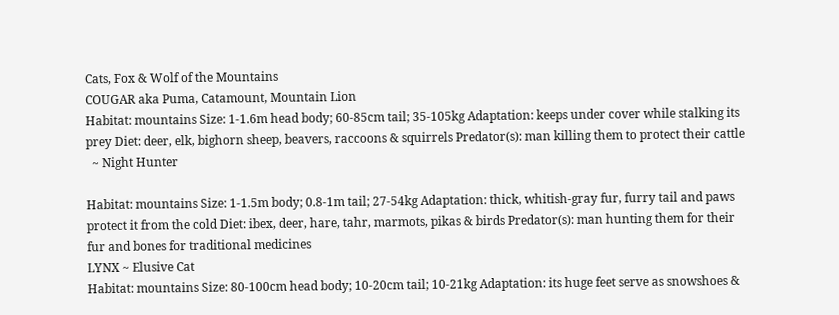Cats, Fox & Wolf of the Mountains
COUGAR aka Puma, Catamount, Mountain Lion
Habitat: mountains Size: 1-1.6m head body; 60-85cm tail; 35-105kg Adaptation: keeps under cover while stalking its prey Diet: deer, elk, bighorn sheep, beavers, raccoons & squirrels Predator(s): man killing them to protect their cattle
  ~ Night Hunter

Habitat: mountains Size: 1-1.5m body; 0.8-1m tail; 27-54kg Adaptation: thick, whitish-gray fur, furry tail and paws protect it from the cold Diet: ibex, deer, hare, tahr, marmots, pikas & birds Predator(s): man hunting them for their fur and bones for traditional medicines
LYNX ~ Elusive Cat
Habitat: mountains Size: 80-100cm head body; 10-20cm tail; 10-21kg Adaptation: its huge feet serve as snowshoes &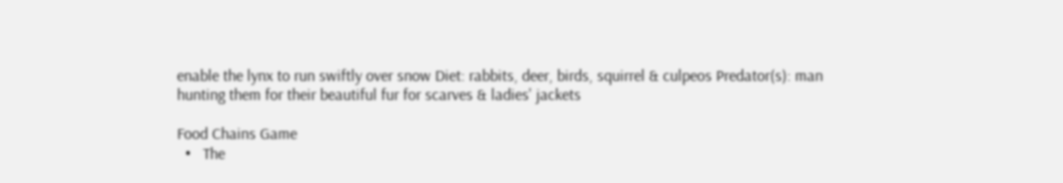enable the lynx to run swiftly over snow Diet: rabbits, deer, birds, squirrel & culpeos Predator(s): man hunting them for their beautiful fur for scarves & ladies' jackets

Food Chains Game
  •   The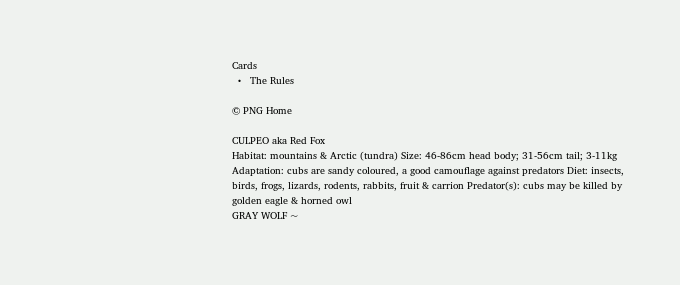Cards
  •   The Rules

© PNG Home

CULPEO aka Red Fox
Habitat: mountains & Arctic (tundra) Size: 46-86cm head body; 31-56cm tail; 3-11kg Adaptation: cubs are sandy coloured, a good camouflage against predators Diet: insects, birds, frogs, lizards, rodents, rabbits, fruit & carrion Predator(s): cubs may be killed by golden eagle & horned owl
GRAY WOLF ~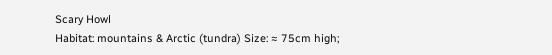Scary Howl
Habitat: mountains & Arctic (tundra) Size: ≈ 75cm high;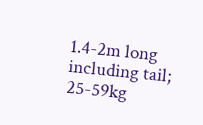1.4-2m long including tail; 25-59kg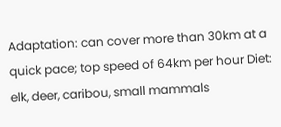Adaptation: can cover more than 30km at a quick pace; top speed of 64km per hour Diet: elk, deer, caribou, small mammals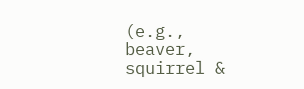(e.g., beaver, squirrel &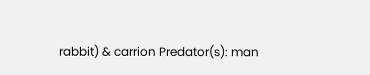rabbit) & carrion Predator(s): man